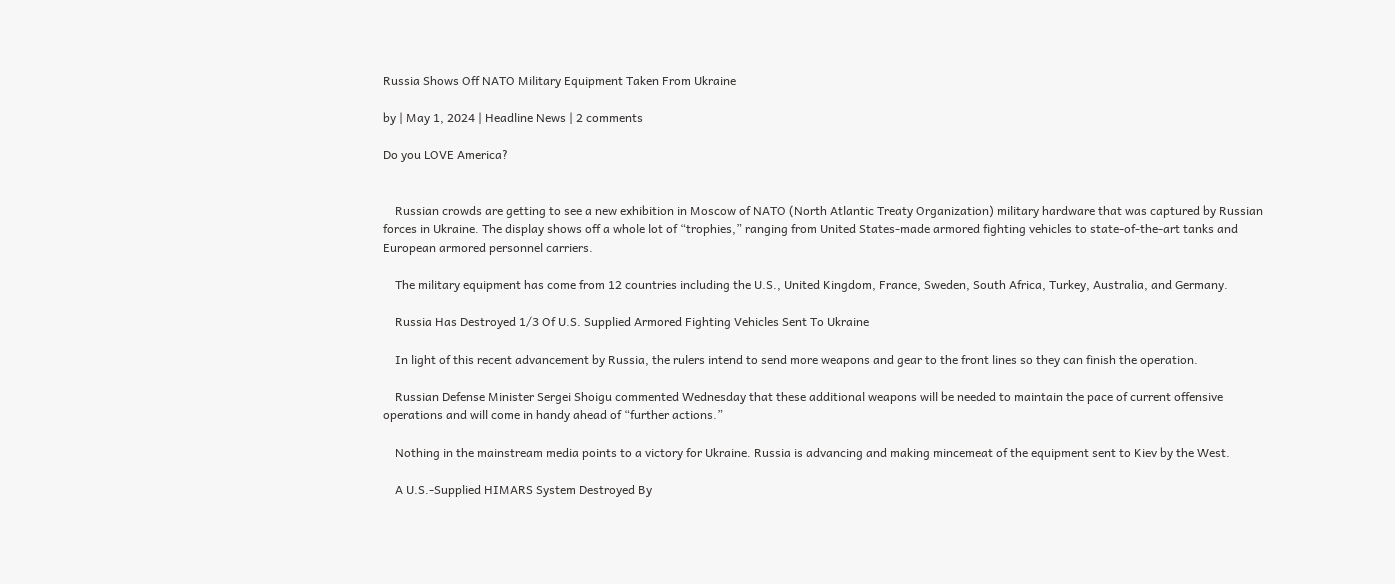Russia Shows Off NATO Military Equipment Taken From Ukraine

by | May 1, 2024 | Headline News | 2 comments

Do you LOVE America?


    Russian crowds are getting to see a new exhibition in Moscow of NATO (North Atlantic Treaty Organization) military hardware that was captured by Russian forces in Ukraine. The display shows off a whole lot of “trophies,” ranging from United States-made armored fighting vehicles to state-of-the-art tanks and European armored personnel carriers.

    The military equipment has come from 12 countries including the U.S., United Kingdom, France, Sweden, South Africa, Turkey, Australia, and Germany.

    Russia Has Destroyed 1/3 Of U.S. Supplied Armored Fighting Vehicles Sent To Ukraine

    In light of this recent advancement by Russia, the rulers intend to send more weapons and gear to the front lines so they can finish the operation.

    Russian Defense Minister Sergei Shoigu commented Wednesday that these additional weapons will be needed to maintain the pace of current offensive operations and will come in handy ahead of “further actions.”

    Nothing in the mainstream media points to a victory for Ukraine. Russia is advancing and making mincemeat of the equipment sent to Kiev by the West.

    A U.S.-Supplied HIMARS System Destroyed By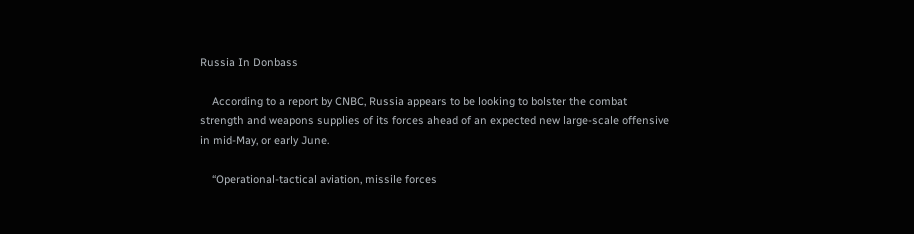Russia In Donbass

    According to a report by CNBC, Russia appears to be looking to bolster the combat strength and weapons supplies of its forces ahead of an expected new large-scale offensive in mid-May, or early June.

    “Operational-tactical aviation, missile forces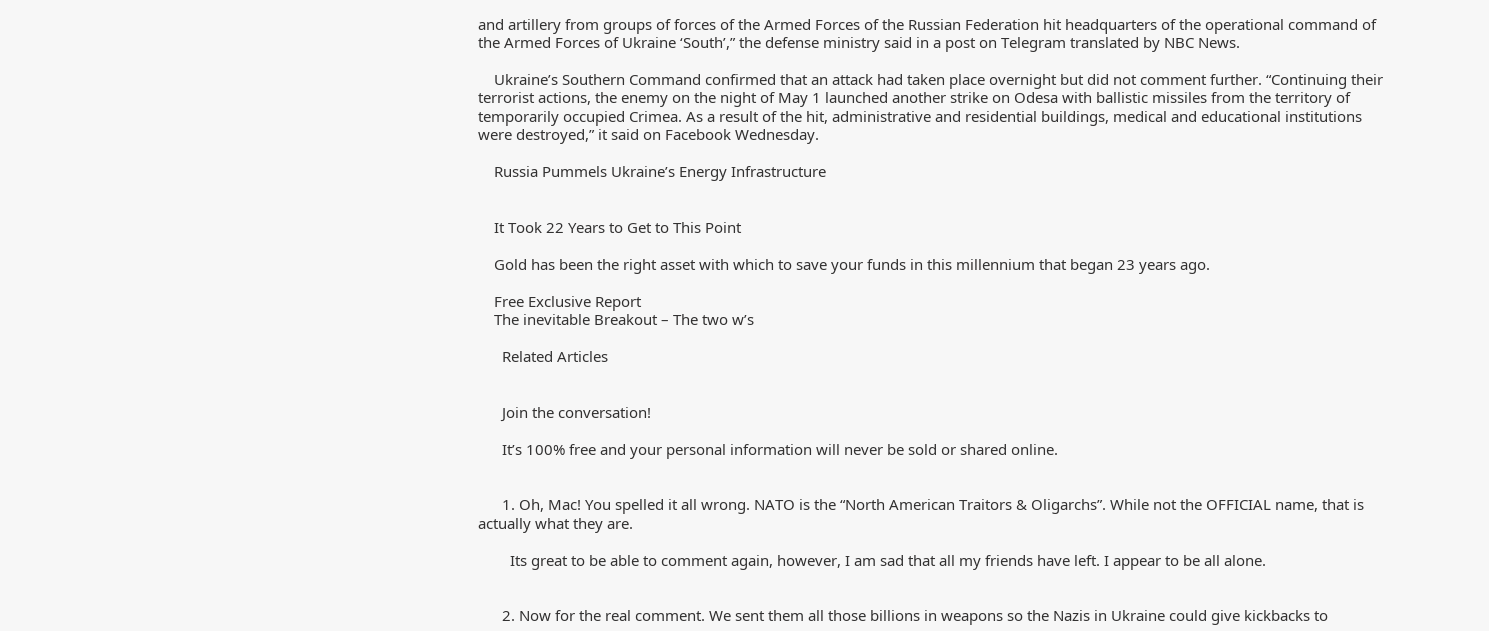and artillery from groups of forces of the Armed Forces of the Russian Federation hit headquarters of the operational command of the Armed Forces of Ukraine ‘South’,” the defense ministry said in a post on Telegram translated by NBC News.

    Ukraine’s Southern Command confirmed that an attack had taken place overnight but did not comment further. “Continuing their terrorist actions, the enemy on the night of May 1 launched another strike on Odesa with ballistic missiles from the territory of temporarily occupied Crimea. As a result of the hit, administrative and residential buildings, medical and educational institutions were destroyed,” it said on Facebook Wednesday.

    Russia Pummels Ukraine’s Energy Infrastructure


    It Took 22 Years to Get to This Point

    Gold has been the right asset with which to save your funds in this millennium that began 23 years ago.

    Free Exclusive Report
    The inevitable Breakout – The two w’s

      Related Articles


      Join the conversation!

      It’s 100% free and your personal information will never be sold or shared online.


      1. Oh, Mac! You spelled it all wrong. NATO is the “North American Traitors & Oligarchs”. While not the OFFICIAL name, that is actually what they are.

        Its great to be able to comment again, however, I am sad that all my friends have left. I appear to be all alone.


      2. Now for the real comment. We sent them all those billions in weapons so the Nazis in Ukraine could give kickbacks to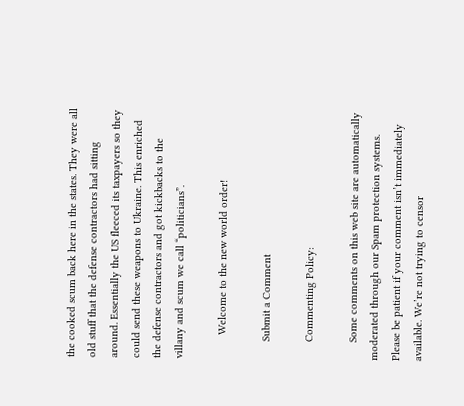the cooked scum back here in the states. They were all old stuff that the defense contractors had sitting around. Essentially the US fleeced its taxpayers so they could send these weapons to Ukraine. This enriched the defense contractors and got kickbacks to the villany and scum we call “politicians”.

        Welcome to the new world order!

      Submit a Comment

      Commenting Policy:

      Some comments on this web site are automatically moderated through our Spam protection systems. Please be patient if your comment isn’t immediately available. We’re not trying to censor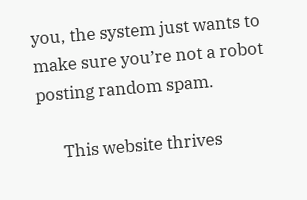you, the system just wants to make sure you’re not a robot posting random spam.

      This website thrives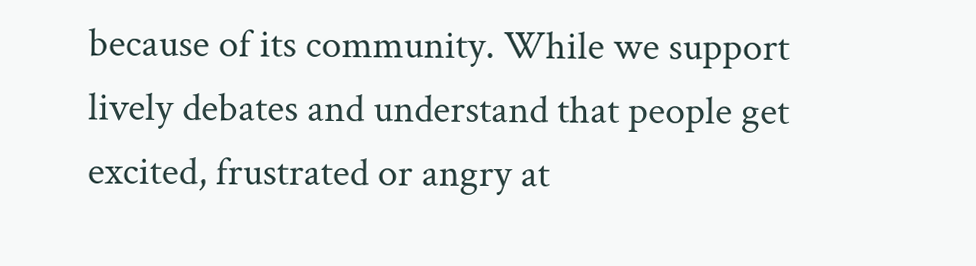because of its community. While we support lively debates and understand that people get excited, frustrated or angry at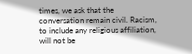times, we ask that the conversation remain civil. Racism, to include any religious affiliation, will not be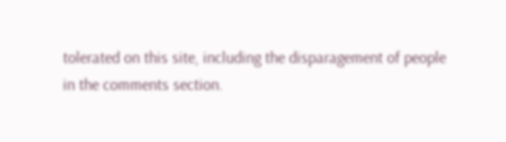tolerated on this site, including the disparagement of people in the comments section.